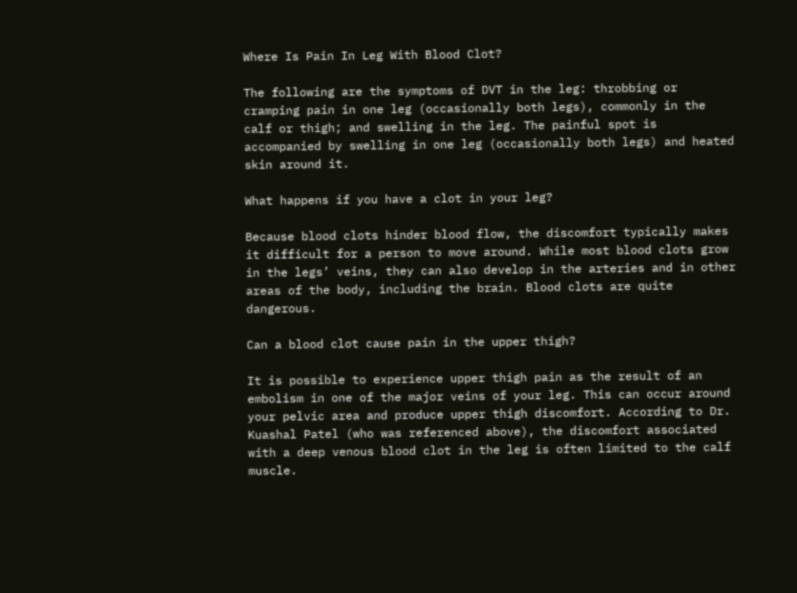Where Is Pain In Leg With Blood Clot?

The following are the symptoms of DVT in the leg: throbbing or cramping pain in one leg (occasionally both legs), commonly in the calf or thigh; and swelling in the leg. The painful spot is accompanied by swelling in one leg (occasionally both legs) and heated skin around it.

What happens if you have a clot in your leg?

Because blood clots hinder blood flow, the discomfort typically makes it difficult for a person to move around. While most blood clots grow in the legs’ veins, they can also develop in the arteries and in other areas of the body, including the brain. Blood clots are quite dangerous.

Can a blood clot cause pain in the upper thigh?

It is possible to experience upper thigh pain as the result of an embolism in one of the major veins of your leg. This can occur around your pelvic area and produce upper thigh discomfort. According to Dr. Kuashal Patel (who was referenced above), the discomfort associated with a deep venous blood clot in the leg is often limited to the calf muscle.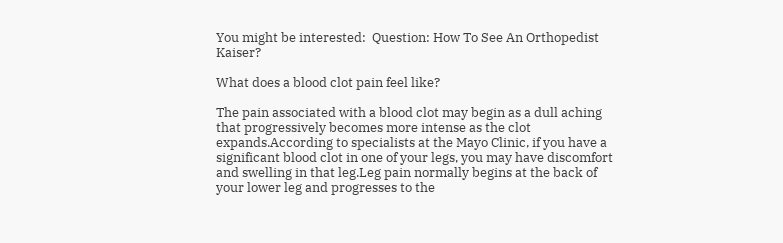You might be interested:  Question: How To See An Orthopedist Kaiser?

What does a blood clot pain feel like?

The pain associated with a blood clot may begin as a dull aching that progressively becomes more intense as the clot expands.According to specialists at the Mayo Clinic, if you have a significant blood clot in one of your legs, you may have discomfort and swelling in that leg.Leg pain normally begins at the back of your lower leg and progresses to the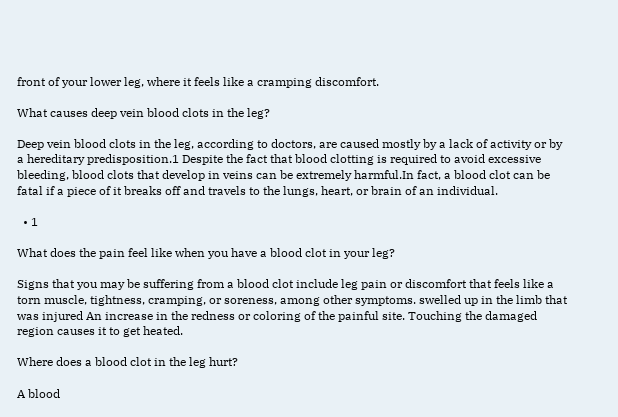front of your lower leg, where it feels like a cramping discomfort.

What causes deep vein blood clots in the leg?

Deep vein blood clots in the leg, according to doctors, are caused mostly by a lack of activity or by a hereditary predisposition.1 Despite the fact that blood clotting is required to avoid excessive bleeding, blood clots that develop in veins can be extremely harmful.In fact, a blood clot can be fatal if a piece of it breaks off and travels to the lungs, heart, or brain of an individual.

  • 1

What does the pain feel like when you have a blood clot in your leg?

Signs that you may be suffering from a blood clot include leg pain or discomfort that feels like a torn muscle, tightness, cramping, or soreness, among other symptoms. swelled up in the limb that was injured An increase in the redness or coloring of the painful site. Touching the damaged region causes it to get heated.

Where does a blood clot in the leg hurt?

A blood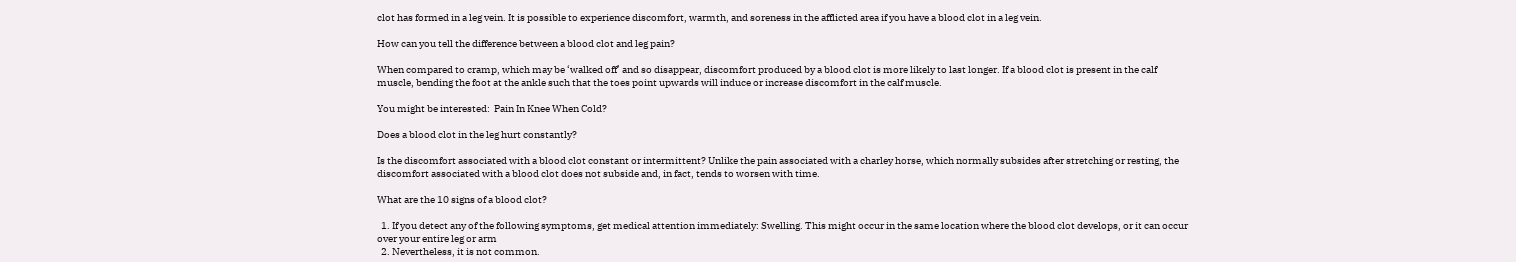clot has formed in a leg vein. It is possible to experience discomfort, warmth, and soreness in the afflicted area if you have a blood clot in a leg vein.

How can you tell the difference between a blood clot and leg pain?

When compared to cramp, which may be ‘walked off’ and so disappear, discomfort produced by a blood clot is more likely to last longer. If a blood clot is present in the calf muscle, bending the foot at the ankle such that the toes point upwards will induce or increase discomfort in the calf muscle.

You might be interested:  Pain In Knee When Cold?

Does a blood clot in the leg hurt constantly?

Is the discomfort associated with a blood clot constant or intermittent? Unlike the pain associated with a charley horse, which normally subsides after stretching or resting, the discomfort associated with a blood clot does not subside and, in fact, tends to worsen with time.

What are the 10 signs of a blood clot?

  1. If you detect any of the following symptoms, get medical attention immediately: Swelling. This might occur in the same location where the blood clot develops, or it can occur over your entire leg or arm
  2. Nevertheless, it is not common.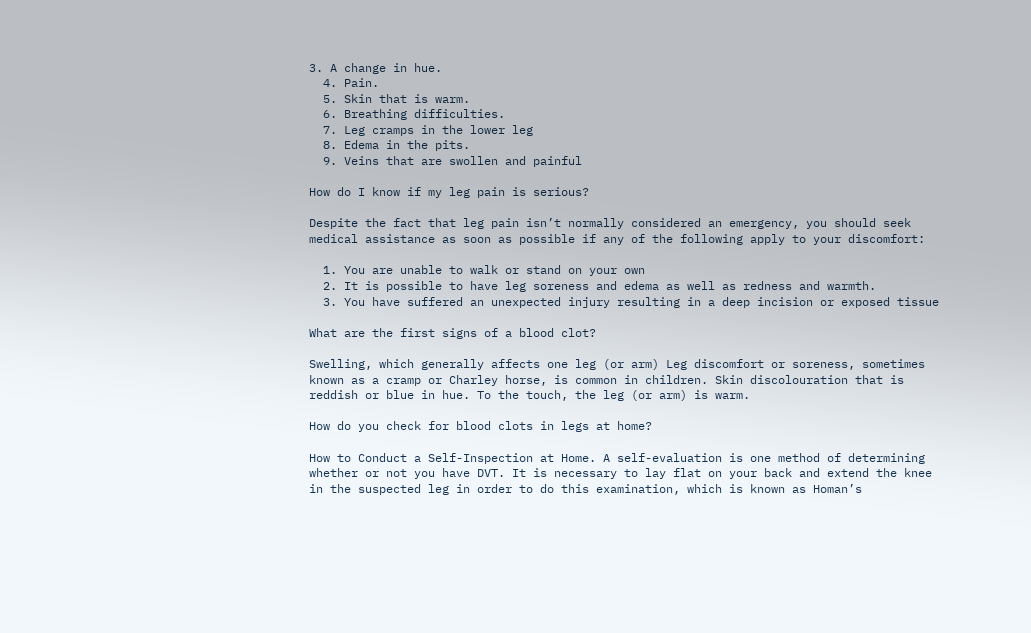3. A change in hue.
  4. Pain.
  5. Skin that is warm.
  6. Breathing difficulties.
  7. Leg cramps in the lower leg
  8. Edema in the pits.
  9. Veins that are swollen and painful

How do I know if my leg pain is serious?

Despite the fact that leg pain isn’t normally considered an emergency, you should seek medical assistance as soon as possible if any of the following apply to your discomfort:

  1. You are unable to walk or stand on your own
  2. It is possible to have leg soreness and edema as well as redness and warmth.
  3. You have suffered an unexpected injury resulting in a deep incision or exposed tissue

What are the first signs of a blood clot?

Swelling, which generally affects one leg (or arm) Leg discomfort or soreness, sometimes known as a cramp or Charley horse, is common in children. Skin discolouration that is reddish or blue in hue. To the touch, the leg (or arm) is warm.

How do you check for blood clots in legs at home?

How to Conduct a Self-Inspection at Home. A self-evaluation is one method of determining whether or not you have DVT. It is necessary to lay flat on your back and extend the knee in the suspected leg in order to do this examination, which is known as Homan’s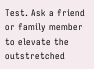Test. Ask a friend or family member to elevate the outstretched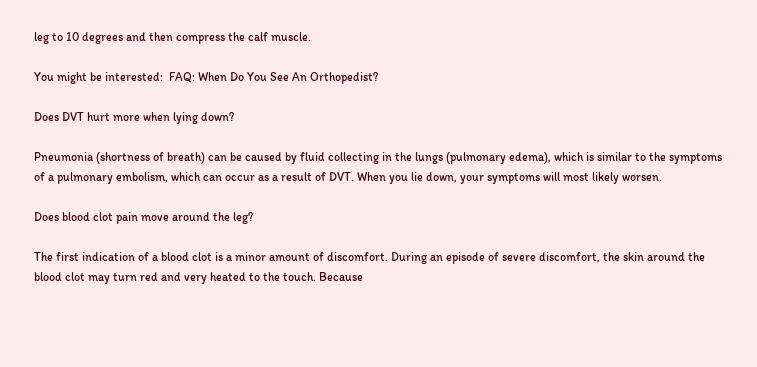leg to 10 degrees and then compress the calf muscle.

You might be interested:  FAQ: When Do You See An Orthopedist?

Does DVT hurt more when lying down?

Pneumonia (shortness of breath) can be caused by fluid collecting in the lungs (pulmonary edema), which is similar to the symptoms of a pulmonary embolism, which can occur as a result of DVT. When you lie down, your symptoms will most likely worsen.

Does blood clot pain move around the leg?

The first indication of a blood clot is a minor amount of discomfort. During an episode of severe discomfort, the skin around the blood clot may turn red and very heated to the touch. Because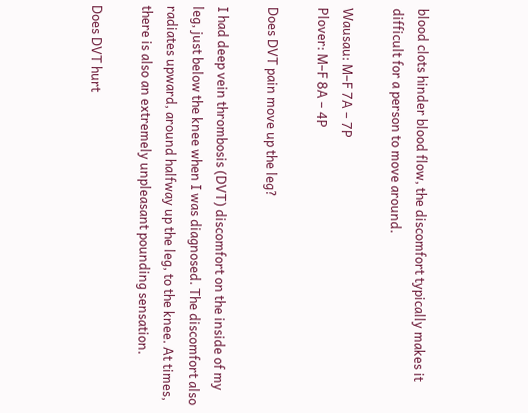blood clots hinder blood flow, the discomfort typically makes it difficult for a person to move around.

Wausau: M–F 7A – 7P
Plover: M–F 8A – 4P

Does DVT pain move up the leg?

I had deep vein thrombosis (DVT) discomfort on the inside of my leg, just below the knee when I was diagnosed. The discomfort also radiates upward, around halfway up the leg, to the knee. At times, there is also an extremely unpleasant pounding sensation.

Does DVT hurt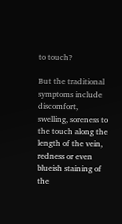to touch?

But the traditional symptoms include discomfort, swelling, soreness to the touch along the length of the vein, redness or even blueish staining of the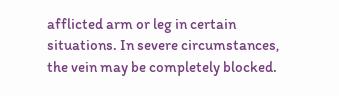afflicted arm or leg in certain situations. In severe circumstances, the vein may be completely blocked.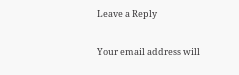Leave a Reply

Your email address will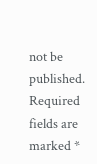not be published. Required fields are marked *